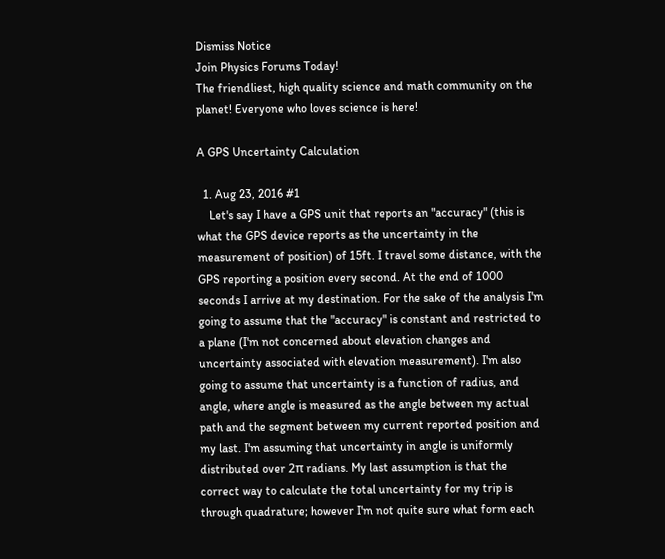Dismiss Notice
Join Physics Forums Today!
The friendliest, high quality science and math community on the planet! Everyone who loves science is here!

A GPS Uncertainty Calculation

  1. Aug 23, 2016 #1
    Let's say I have a GPS unit that reports an "accuracy" (this is what the GPS device reports as the uncertainty in the measurement of position) of 15ft. I travel some distance, with the GPS reporting a position every second. At the end of 1000 seconds I arrive at my destination. For the sake of the analysis I'm going to assume that the "accuracy" is constant and restricted to a plane (I'm not concerned about elevation changes and uncertainty associated with elevation measurement). I'm also going to assume that uncertainty is a function of radius, and angle, where angle is measured as the angle between my actual path and the segment between my current reported position and my last. I'm assuming that uncertainty in angle is uniformly distributed over 2π radians. My last assumption is that the correct way to calculate the total uncertainty for my trip is through quadrature; however I'm not quite sure what form each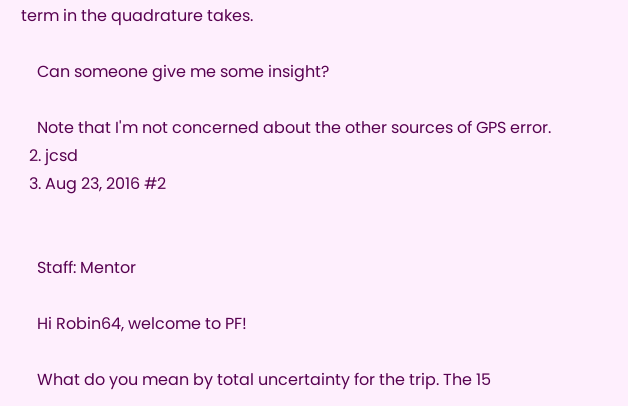term in the quadrature takes.

    Can someone give me some insight?

    Note that I'm not concerned about the other sources of GPS error.
  2. jcsd
  3. Aug 23, 2016 #2


    Staff: Mentor

    Hi Robin64, welcome to PF!

    What do you mean by total uncertainty for the trip. The 15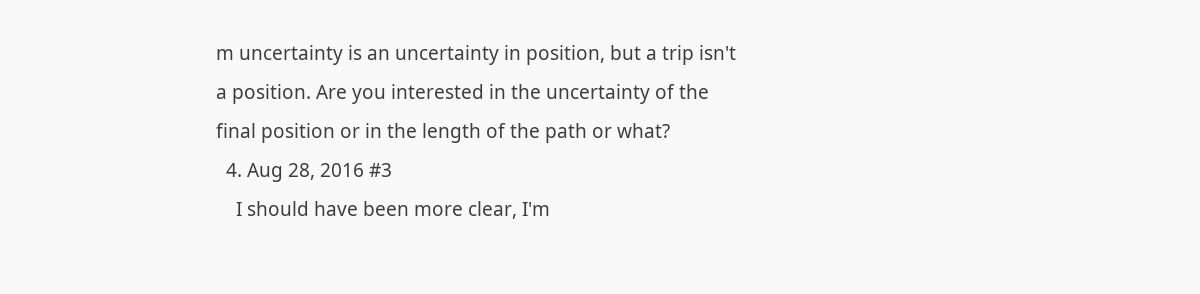m uncertainty is an uncertainty in position, but a trip isn't a position. Are you interested in the uncertainty of the final position or in the length of the path or what?
  4. Aug 28, 2016 #3
    I should have been more clear, I'm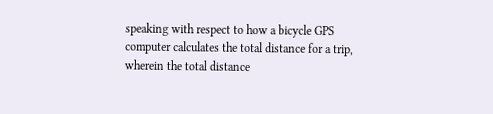speaking with respect to how a bicycle GPS computer calculates the total distance for a trip, wherein the total distance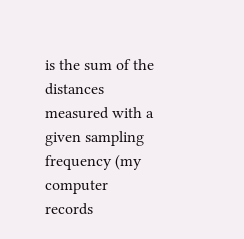is the sum of the distances measured with a given sampling frequency (my computer records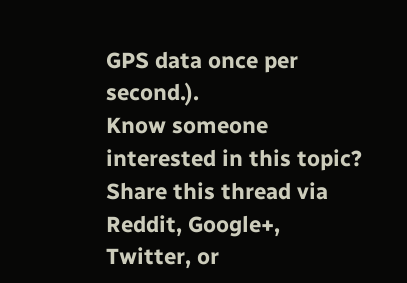GPS data once per second.).
Know someone interested in this topic? Share this thread via Reddit, Google+, Twitter, or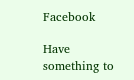Facebook

Have something to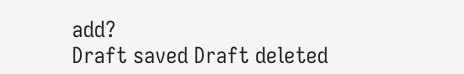add?
Draft saved Draft deleted